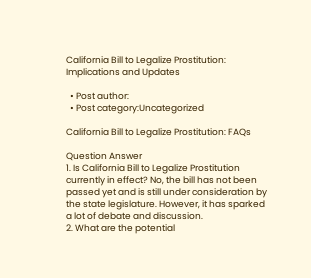California Bill to Legalize Prostitution: Implications and Updates

  • Post author:
  • Post category:Uncategorized

California Bill to Legalize Prostitution: FAQs

Question Answer
1. Is California Bill to Legalize Prostitution currently in effect? No, the bill has not been passed yet and is still under consideration by the state legislature. However, it has sparked a lot of debate and discussion.
2. What are the potential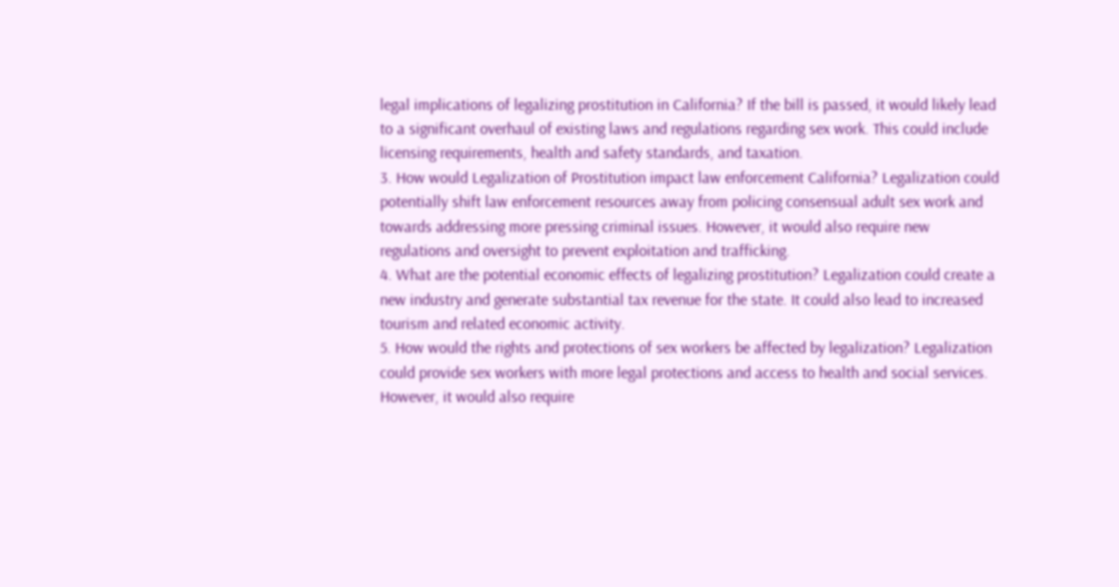legal implications of legalizing prostitution in California? If the bill is passed, it would likely lead to a significant overhaul of existing laws and regulations regarding sex work. This could include licensing requirements, health and safety standards, and taxation.
3. How would Legalization of Prostitution impact law enforcement California? Legalization could potentially shift law enforcement resources away from policing consensual adult sex work and towards addressing more pressing criminal issues. However, it would also require new regulations and oversight to prevent exploitation and trafficking.
4. What are the potential economic effects of legalizing prostitution? Legalization could create a new industry and generate substantial tax revenue for the state. It could also lead to increased tourism and related economic activity.
5. How would the rights and protections of sex workers be affected by legalization? Legalization could provide sex workers with more legal protections and access to health and social services. However, it would also require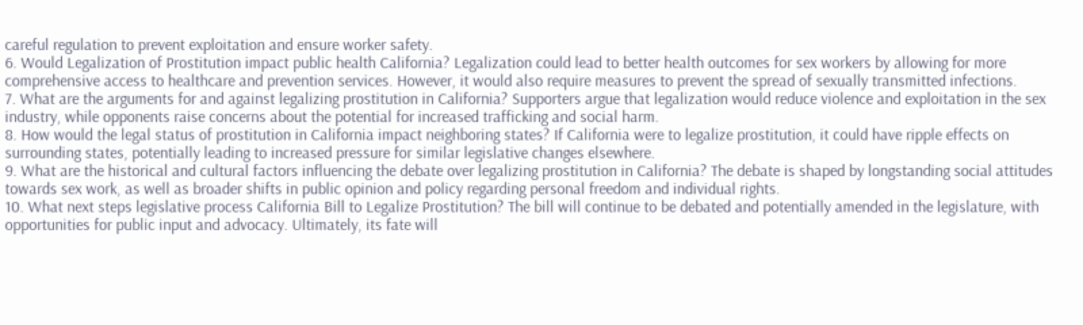careful regulation to prevent exploitation and ensure worker safety.
6. Would Legalization of Prostitution impact public health California? Legalization could lead to better health outcomes for sex workers by allowing for more comprehensive access to healthcare and prevention services. However, it would also require measures to prevent the spread of sexually transmitted infections.
7. What are the arguments for and against legalizing prostitution in California? Supporters argue that legalization would reduce violence and exploitation in the sex industry, while opponents raise concerns about the potential for increased trafficking and social harm.
8. How would the legal status of prostitution in California impact neighboring states? If California were to legalize prostitution, it could have ripple effects on surrounding states, potentially leading to increased pressure for similar legislative changes elsewhere.
9. What are the historical and cultural factors influencing the debate over legalizing prostitution in California? The debate is shaped by longstanding social attitudes towards sex work, as well as broader shifts in public opinion and policy regarding personal freedom and individual rights.
10. What next steps legislative process California Bill to Legalize Prostitution? The bill will continue to be debated and potentially amended in the legislature, with opportunities for public input and advocacy. Ultimately, its fate will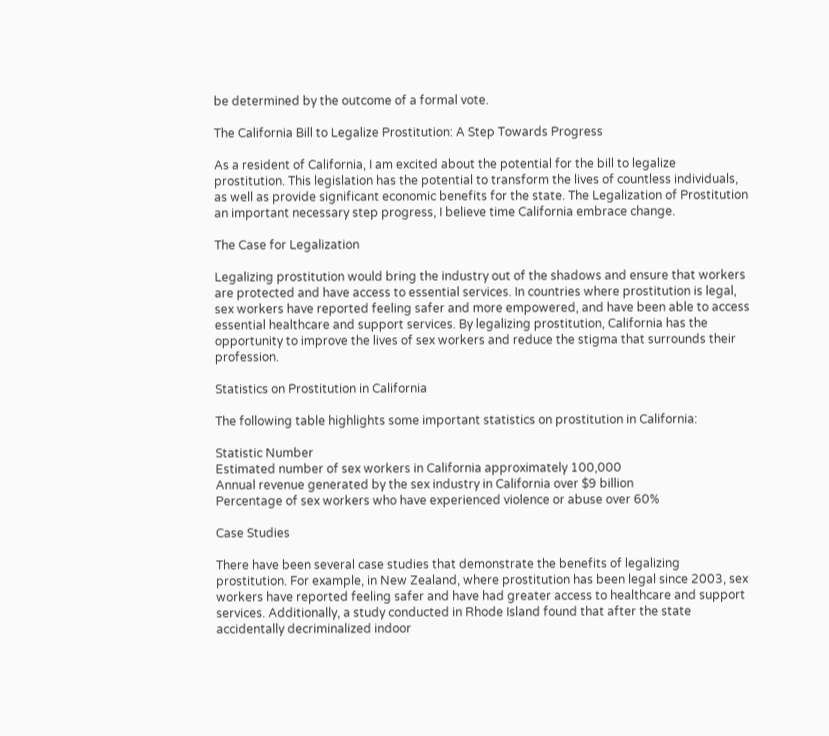be determined by the outcome of a formal vote.

The California Bill to Legalize Prostitution: A Step Towards Progress

As a resident of California, I am excited about the potential for the bill to legalize prostitution. This legislation has the potential to transform the lives of countless individuals, as well as provide significant economic benefits for the state. The Legalization of Prostitution an important necessary step progress, I believe time California embrace change.

The Case for Legalization

Legalizing prostitution would bring the industry out of the shadows and ensure that workers are protected and have access to essential services. In countries where prostitution is legal, sex workers have reported feeling safer and more empowered, and have been able to access essential healthcare and support services. By legalizing prostitution, California has the opportunity to improve the lives of sex workers and reduce the stigma that surrounds their profession.

Statistics on Prostitution in California

The following table highlights some important statistics on prostitution in California:

Statistic Number
Estimated number of sex workers in California approximately 100,000
Annual revenue generated by the sex industry in California over $9 billion
Percentage of sex workers who have experienced violence or abuse over 60%

Case Studies

There have been several case studies that demonstrate the benefits of legalizing prostitution. For example, in New Zealand, where prostitution has been legal since 2003, sex workers have reported feeling safer and have had greater access to healthcare and support services. Additionally, a study conducted in Rhode Island found that after the state accidentally decriminalized indoor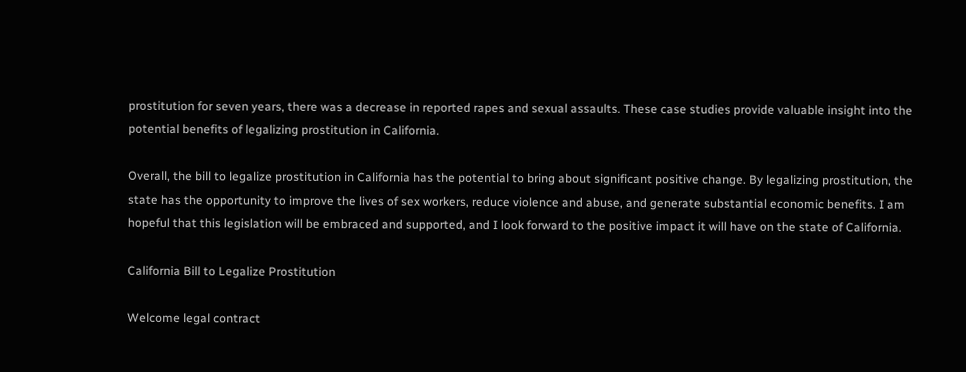prostitution for seven years, there was a decrease in reported rapes and sexual assaults. These case studies provide valuable insight into the potential benefits of legalizing prostitution in California.

Overall, the bill to legalize prostitution in California has the potential to bring about significant positive change. By legalizing prostitution, the state has the opportunity to improve the lives of sex workers, reduce violence and abuse, and generate substantial economic benefits. I am hopeful that this legislation will be embraced and supported, and I look forward to the positive impact it will have on the state of California.

California Bill to Legalize Prostitution

Welcome legal contract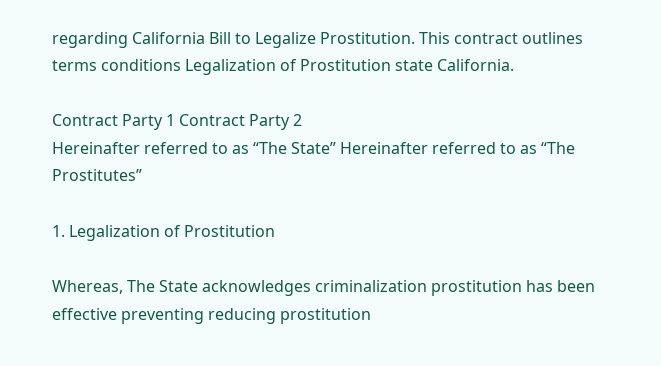regarding California Bill to Legalize Prostitution. This contract outlines terms conditions Legalization of Prostitution state California.

Contract Party 1 Contract Party 2
Hereinafter referred to as “The State” Hereinafter referred to as “The Prostitutes”

1. Legalization of Prostitution

Whereas, The State acknowledges criminalization prostitution has been effective preventing reducing prostitution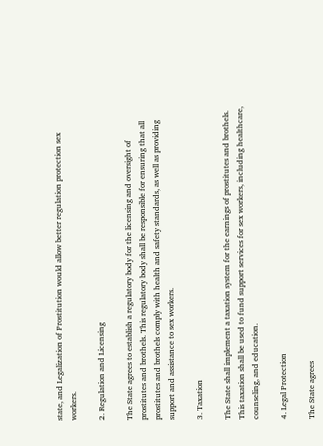state, and Legalization of Prostitution would allow better regulation protection sex workers.

2. Regulation and Licensing

The State agrees to establish a regulatory body for the licensing and oversight of prostitutes and brothels. This regulatory body shall be responsible for ensuring that all prostitutes and brothels comply with health and safety standards, as well as providing support and assistance to sex workers.

3. Taxation

The State shall implement a taxation system for the earnings of prostitutes and brothels. This taxation shall be used to fund support services for sex workers, including healthcare, counseling, and education.

4. Legal Protection

The State agrees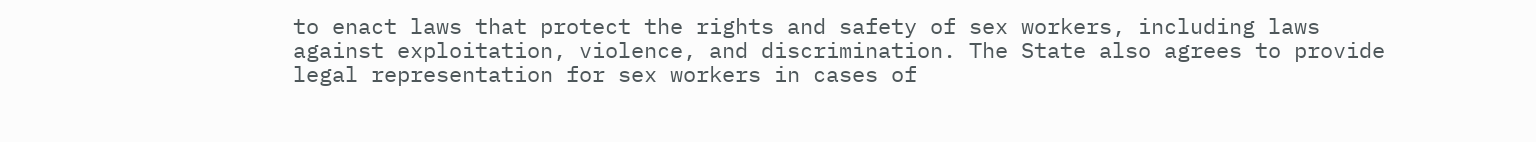to enact laws that protect the rights and safety of sex workers, including laws against exploitation, violence, and discrimination. The State also agrees to provide legal representation for sex workers in cases of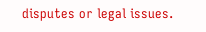disputes or legal issues.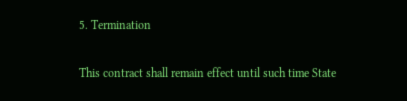5. Termination

This contract shall remain effect until such time State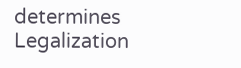determines Legalization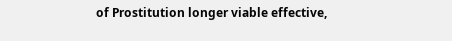of Prostitution longer viable effective,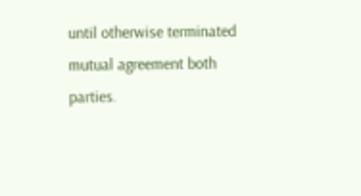until otherwise terminated mutual agreement both parties.